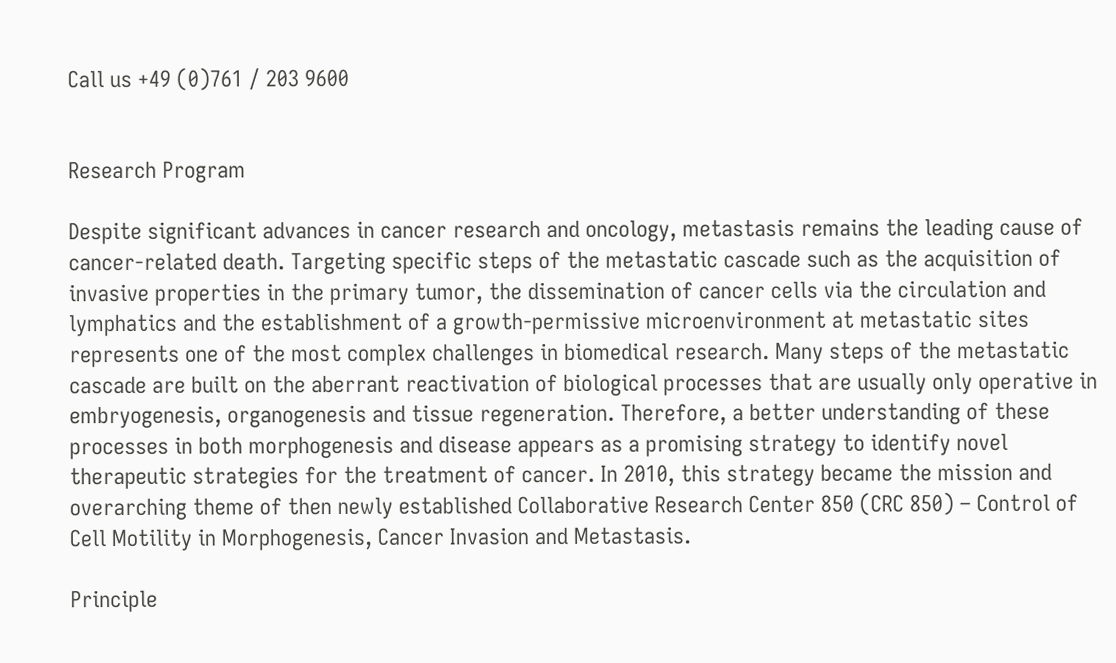Call us +49 (0)761 / 203 9600


Research Program

Despite significant advances in cancer research and oncology, metastasis remains the leading cause of cancer-related death. Targeting specific steps of the metastatic cascade such as the acquisition of invasive properties in the primary tumor, the dissemination of cancer cells via the circulation and lymphatics and the establishment of a growth-permissive microenvironment at metastatic sites represents one of the most complex challenges in biomedical research. Many steps of the metastatic cascade are built on the aberrant reactivation of biological processes that are usually only operative in embryogenesis, organogenesis and tissue regeneration. Therefore, a better understanding of these processes in both morphogenesis and disease appears as a promising strategy to identify novel therapeutic strategies for the treatment of cancer. In 2010, this strategy became the mission and overarching theme of then newly established Collaborative Research Center 850 (CRC 850) – Control of Cell Motility in Morphogenesis, Cancer Invasion and Metastasis.

Principle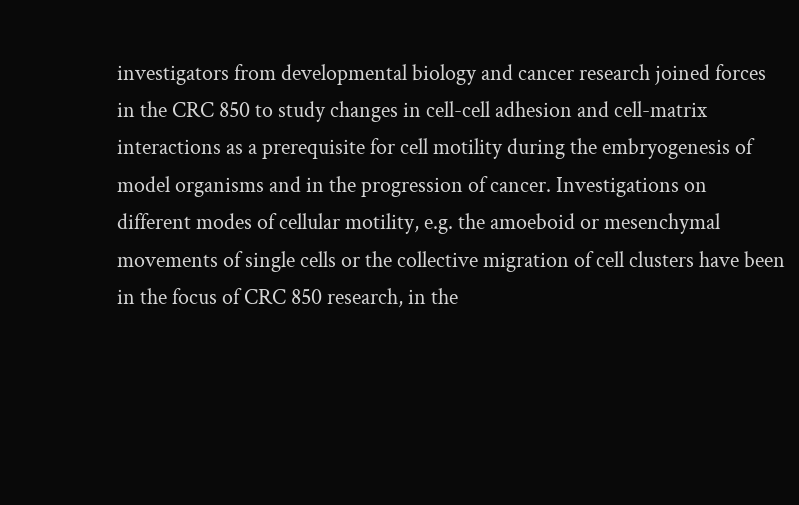investigators from developmental biology and cancer research joined forces in the CRC 850 to study changes in cell-cell adhesion and cell-matrix interactions as a prerequisite for cell motility during the embryogenesis of model organisms and in the progression of cancer. Investigations on different modes of cellular motility, e.g. the amoeboid or mesenchymal movements of single cells or the collective migration of cell clusters have been in the focus of CRC 850 research, in the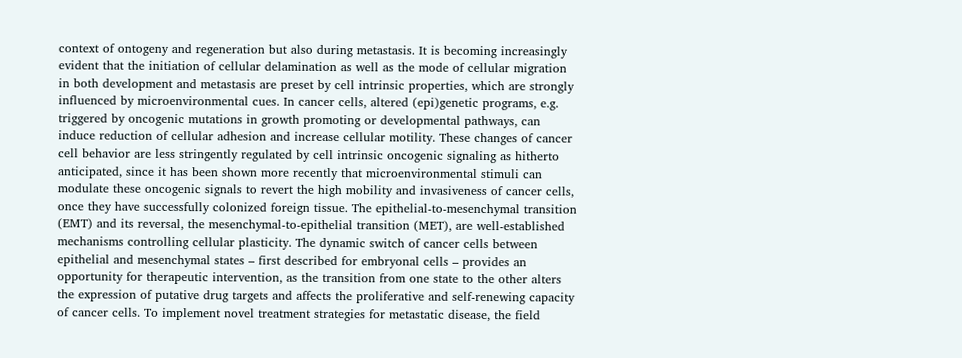context of ontogeny and regeneration but also during metastasis. It is becoming increasingly evident that the initiation of cellular delamination as well as the mode of cellular migration in both development and metastasis are preset by cell intrinsic properties, which are strongly influenced by microenvironmental cues. In cancer cells, altered (epi)genetic programs, e.g. triggered by oncogenic mutations in growth promoting or developmental pathways, can induce reduction of cellular adhesion and increase cellular motility. These changes of cancer cell behavior are less stringently regulated by cell intrinsic oncogenic signaling as hitherto anticipated, since it has been shown more recently that microenvironmental stimuli can modulate these oncogenic signals to revert the high mobility and invasiveness of cancer cells, once they have successfully colonized foreign tissue. The epithelial-to-mesenchymal transition (EMT) and its reversal, the mesenchymal-to-epithelial transition (MET), are well-established mechanisms controlling cellular plasticity. The dynamic switch of cancer cells between epithelial and mesenchymal states – first described for embryonal cells – provides an opportunity for therapeutic intervention, as the transition from one state to the other alters the expression of putative drug targets and affects the proliferative and self-renewing capacity of cancer cells. To implement novel treatment strategies for metastatic disease, the field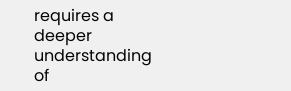requires a deeper understanding of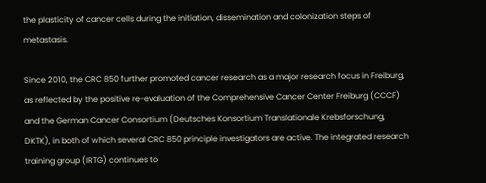the plasticity of cancer cells during the initiation, dissemination and colonization steps of metastasis.

Since 2010, the CRC 850 further promoted cancer research as a major research focus in Freiburg, as reflected by the positive re-evaluation of the Comprehensive Cancer Center Freiburg (CCCF) and the German Cancer Consortium (Deutsches Konsortium Translationale Krebsforschung, DKTK), in both of which several CRC 850 principle investigators are active. The integrated research training group (IRTG) continues to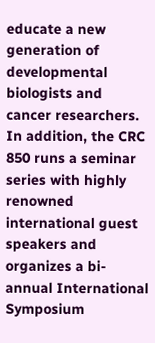educate a new generation of developmental biologists and cancer researchers. In addition, the CRC 850 runs a seminar series with highly renowned international guest speakers and organizes a bi-annual International Symposium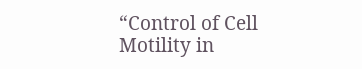“Control of Cell Motility in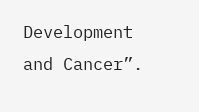Development and Cancer”.